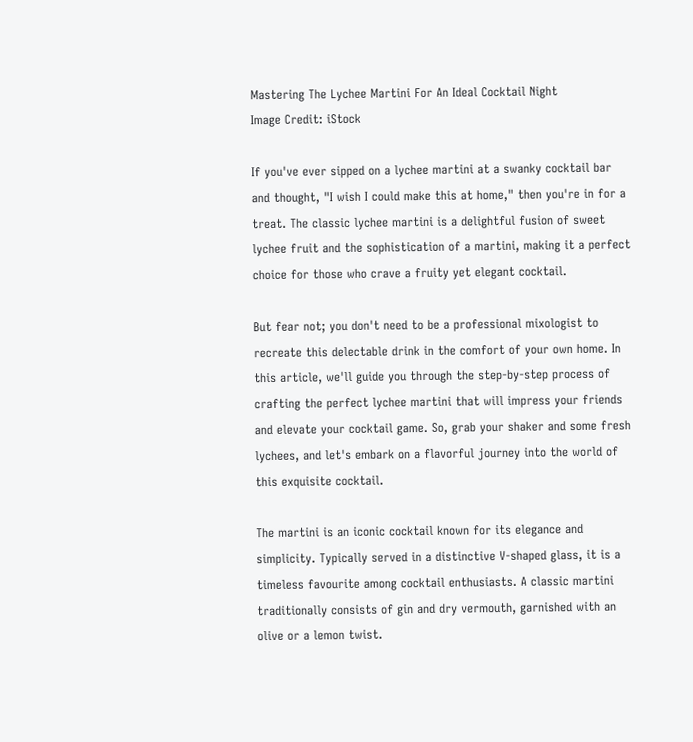Mastering The Lychee Martini For An Ideal Cocktail Night
Image Credit: iStock

If you've ever sipped on a lychee martini at a swanky cocktail bar and thought, "I wish I could make this at home," then you're in for a treat. The classic lychee martini is a delightful fusion of sweet lychee fruit and the sophistication of a martini, making it a perfect choice for those who crave a fruity yet elegant cocktail.

But fear not; you don't need to be a professional mixologist to recreate this delectable drink in the comfort of your own home. In this article, we'll guide you through the step-by-step process of crafting the perfect lychee martini that will impress your friends and elevate your cocktail game. So, grab your shaker and some fresh lychees, and let's embark on a flavorful journey into the world of this exquisite cocktail.

The martini is an iconic cocktail known for its elegance and simplicity. Typically served in a distinctive V-shaped glass, it is a timeless favourite among cocktail enthusiasts. A classic martini traditionally consists of gin and dry vermouth, garnished with an olive or a lemon twist.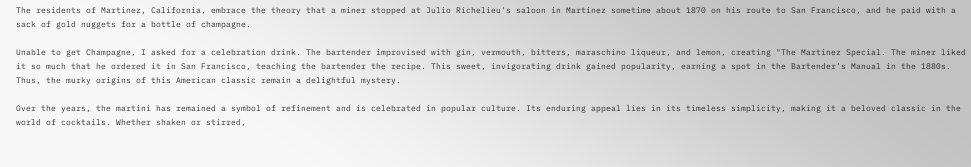The residents of Martinez, California, embrace the theory that a miner stopped at Julio Richelieu's saloon in Martinez sometime about 1870 on his route to San Francisco, and he paid with a sack of gold nuggets for a bottle of champagne.

Unable to get Champagne, I asked for a celebration drink. The bartender improvised with gin, vermouth, bitters, maraschino liqueur, and lemon, creating "The Martinez Special. The miner liked it so much that he ordered it in San Francisco, teaching the bartender the recipe. This sweet, invigorating drink gained popularity, earning a spot in the Bartender’s Manual in the 1880s. Thus, the murky origins of this American classic remain a delightful mystery.

Over the years, the martini has remained a symbol of refinement and is celebrated in popular culture. Its enduring appeal lies in its timeless simplicity, making it a beloved classic in the world of cocktails. Whether shaken or stirred,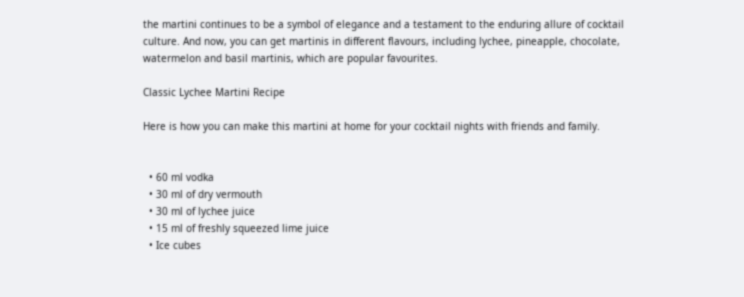the martini continues to be a symbol of elegance and a testament to the enduring allure of cocktail culture. And now, you can get martinis in different flavours, including lychee, pineapple, chocolate, watermelon and basil martinis, which are popular favourites.

Classic Lychee Martini Recipe

Here is how you can make this martini at home for your cocktail nights with friends and family.


  • 60 ml vodka
  • 30 ml of dry vermouth
  • 30 ml of lychee juice
  • 15 ml of freshly squeezed lime juice
  • Ice cubes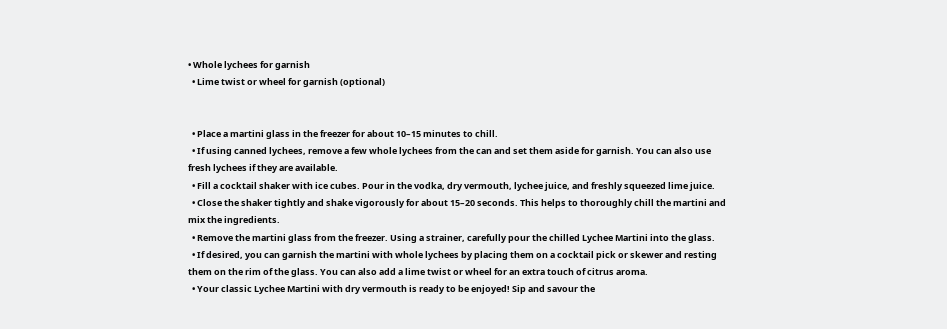• Whole lychees for garnish
  • Lime twist or wheel for garnish (optional)


  • Place a martini glass in the freezer for about 10–15 minutes to chill.
  • If using canned lychees, remove a few whole lychees from the can and set them aside for garnish. You can also use fresh lychees if they are available.
  • Fill a cocktail shaker with ice cubes. Pour in the vodka, dry vermouth, lychee juice, and freshly squeezed lime juice.
  • Close the shaker tightly and shake vigorously for about 15–20 seconds. This helps to thoroughly chill the martini and mix the ingredients.
  • Remove the martini glass from the freezer. Using a strainer, carefully pour the chilled Lychee Martini into the glass.
  • If desired, you can garnish the martini with whole lychees by placing them on a cocktail pick or skewer and resting them on the rim of the glass. You can also add a lime twist or wheel for an extra touch of citrus aroma.
  • Your classic Lychee Martini with dry vermouth is ready to be enjoyed! Sip and savour the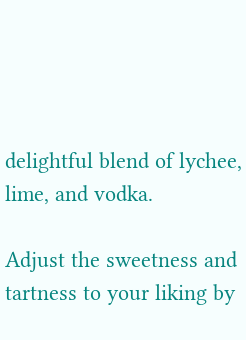delightful blend of lychee, lime, and vodka.

Adjust the sweetness and tartness to your liking by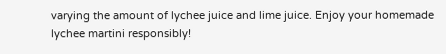varying the amount of lychee juice and lime juice. Enjoy your homemade lychee martini responsibly!